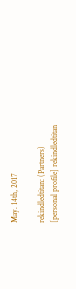May. 14th, 2017

rekindledtitan: (Partners)
[personal profile] rekindledtitan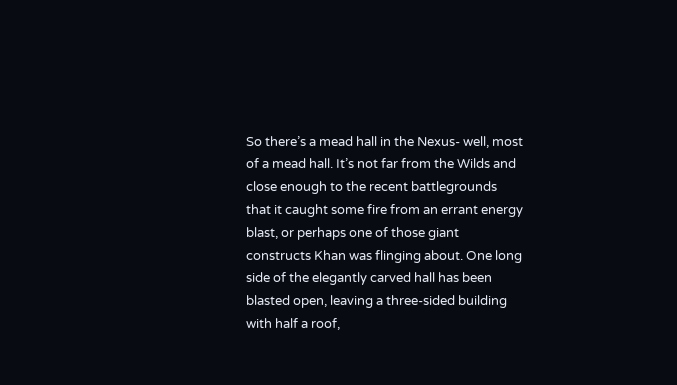So there’s a mead hall in the Nexus- well, most of a mead hall. It’s not far from the Wilds and close enough to the recent battlegrounds that it caught some fire from an errant energy blast, or perhaps one of those giant constructs Khan was flinging about. One long side of the elegantly carved hall has been blasted open, leaving a three-sided building with half a roof,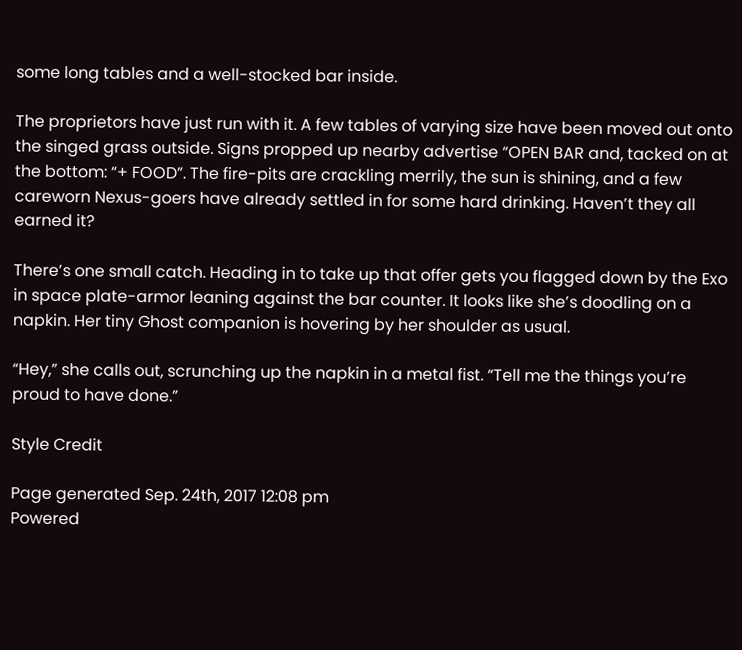some long tables and a well-stocked bar inside.

The proprietors have just run with it. A few tables of varying size have been moved out onto the singed grass outside. Signs propped up nearby advertise “OPEN BAR and, tacked on at the bottom: “+ FOOD”. The fire-pits are crackling merrily, the sun is shining, and a few careworn Nexus-goers have already settled in for some hard drinking. Haven’t they all earned it?

There’s one small catch. Heading in to take up that offer gets you flagged down by the Exo in space plate-armor leaning against the bar counter. It looks like she’s doodling on a napkin. Her tiny Ghost companion is hovering by her shoulder as usual.

“Hey,” she calls out, scrunching up the napkin in a metal fist. “Tell me the things you’re proud to have done.”

Style Credit

Page generated Sep. 24th, 2017 12:08 pm
Powered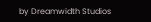by Dreamwidth Studios